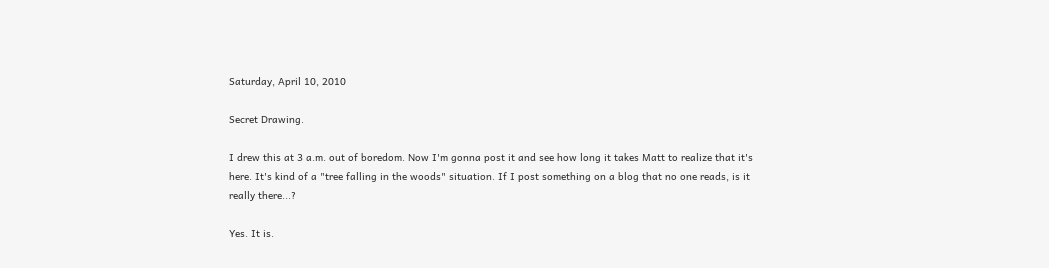Saturday, April 10, 2010

Secret Drawing.

I drew this at 3 a.m. out of boredom. Now I'm gonna post it and see how long it takes Matt to realize that it's here. It's kind of a "tree falling in the woods" situation. If I post something on a blog that no one reads, is it really there...?

Yes. It is.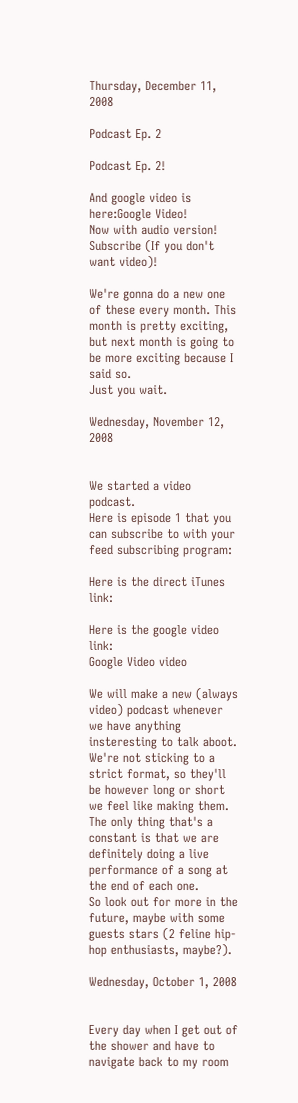Thursday, December 11, 2008

Podcast Ep. 2

Podcast Ep. 2!

And google video is here:Google Video!
Now with audio version!
Subscribe (If you don't want video)!

We're gonna do a new one of these every month. This month is pretty exciting, but next month is going to be more exciting because I said so.
Just you wait.

Wednesday, November 12, 2008


We started a video podcast.
Here is episode 1 that you can subscribe to with your feed subscribing program:

Here is the direct iTunes link:

Here is the google video link:
Google Video video

We will make a new (always video) podcast whenever we have anything insteresting to talk aboot. We're not sticking to a strict format, so they'll be however long or short we feel like making them. The only thing that's a constant is that we are definitely doing a live performance of a song at the end of each one.
So look out for more in the future, maybe with some guests stars (2 feline hip-hop enthusiasts, maybe?).

Wednesday, October 1, 2008


Every day when I get out of the shower and have to navigate back to my room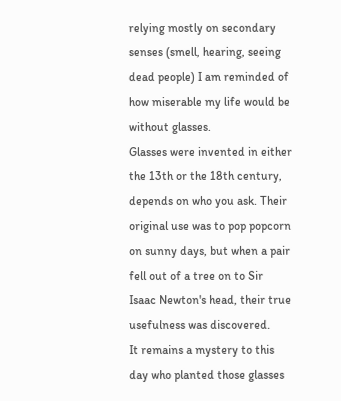relying mostly on secondary senses (smell, hearing, seeing dead people) I am reminded of how miserable my life would be without glasses.
Glasses were invented in either the 13th or the 18th century, depends on who you ask. Their original use was to pop popcorn on sunny days, but when a pair fell out of a tree on to Sir Isaac Newton's head, their true usefulness was discovered.
It remains a mystery to this day who planted those glasses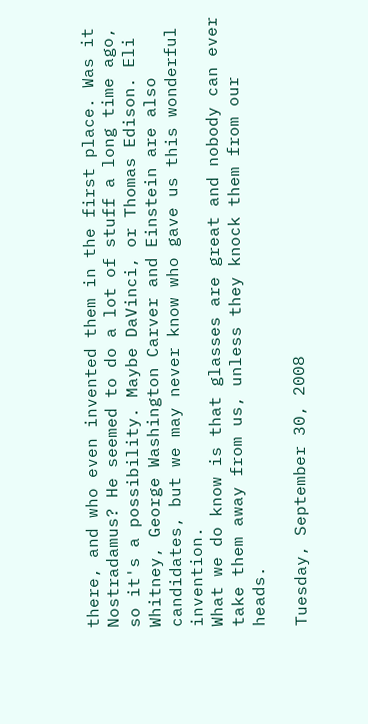there, and who even invented them in the first place. Was it Nostradamus? He seemed to do a lot of stuff a long time ago, so it's a possibility. Maybe DaVinci, or Thomas Edison. Eli Whitney, George Washington Carver and Einstein are also candidates, but we may never know who gave us this wonderful invention.
What we do know is that glasses are great and nobody can ever take them away from us, unless they knock them from our heads.

Tuesday, September 30, 2008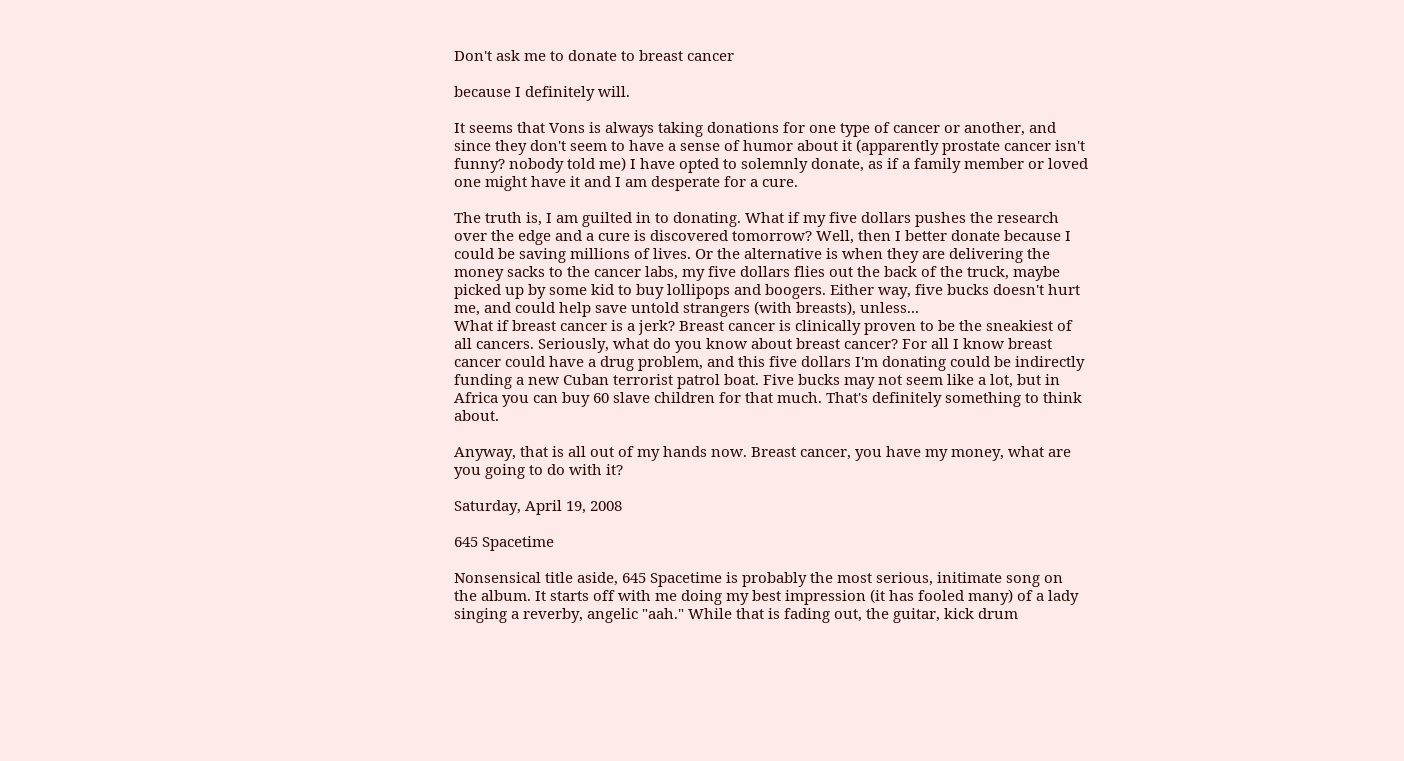Don't ask me to donate to breast cancer

because I definitely will.

It seems that Vons is always taking donations for one type of cancer or another, and since they don't seem to have a sense of humor about it (apparently prostate cancer isn't funny? nobody told me) I have opted to solemnly donate, as if a family member or loved one might have it and I am desperate for a cure.

The truth is, I am guilted in to donating. What if my five dollars pushes the research over the edge and a cure is discovered tomorrow? Well, then I better donate because I could be saving millions of lives. Or the alternative is when they are delivering the money sacks to the cancer labs, my five dollars flies out the back of the truck, maybe picked up by some kid to buy lollipops and boogers. Either way, five bucks doesn't hurt me, and could help save untold strangers (with breasts), unless...
What if breast cancer is a jerk? Breast cancer is clinically proven to be the sneakiest of all cancers. Seriously, what do you know about breast cancer? For all I know breast cancer could have a drug problem, and this five dollars I'm donating could be indirectly funding a new Cuban terrorist patrol boat. Five bucks may not seem like a lot, but in Africa you can buy 60 slave children for that much. That's definitely something to think about.

Anyway, that is all out of my hands now. Breast cancer, you have my money, what are you going to do with it?

Saturday, April 19, 2008

645 Spacetime

Nonsensical title aside, 645 Spacetime is probably the most serious, initimate song on the album. It starts off with me doing my best impression (it has fooled many) of a lady singing a reverby, angelic "aah." While that is fading out, the guitar, kick drum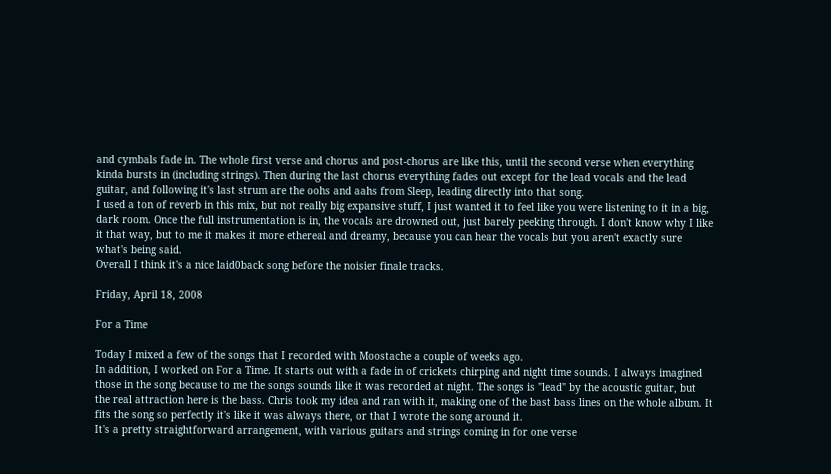and cymbals fade in. The whole first verse and chorus and post-chorus are like this, until the second verse when everything kinda bursts in (including strings). Then during the last chorus everything fades out except for the lead vocals and the lead guitar, and following it's last strum are the oohs and aahs from Sleep, leading directly into that song.
I used a ton of reverb in this mix, but not really big expansive stuff, I just wanted it to feel like you were listening to it in a big, dark room. Once the full instrumentation is in, the vocals are drowned out, just barely peeking through. I don't know why I like it that way, but to me it makes it more ethereal and dreamy, because you can hear the vocals but you aren't exactly sure what's being said.
Overall I think it's a nice laid0back song before the noisier finale tracks.

Friday, April 18, 2008

For a Time

Today I mixed a few of the songs that I recorded with Moostache a couple of weeks ago.
In addition, I worked on For a Time. It starts out with a fade in of crickets chirping and night time sounds. I always imagined those in the song because to me the songs sounds like it was recorded at night. The songs is "lead" by the acoustic guitar, but the real attraction here is the bass. Chris took my idea and ran with it, making one of the bast bass lines on the whole album. It fits the song so perfectly it's like it was always there, or that I wrote the song around it.
It's a pretty straightforward arrangement, with various guitars and strings coming in for one verse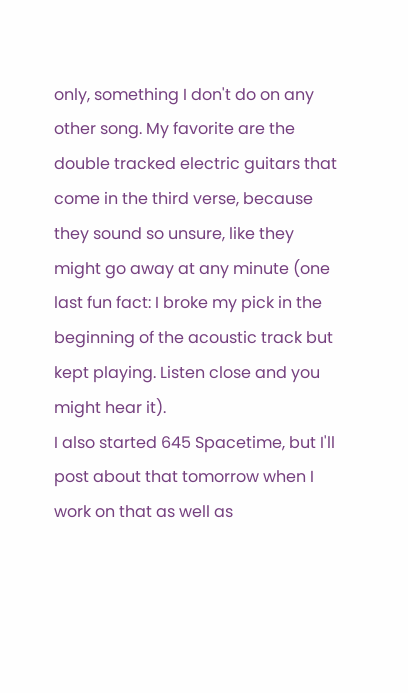only, something I don't do on any other song. My favorite are the double tracked electric guitars that come in the third verse, because they sound so unsure, like they might go away at any minute (one last fun fact: I broke my pick in the beginning of the acoustic track but kept playing. Listen close and you might hear it).
I also started 645 Spacetime, but I'll post about that tomorrow when I work on that as well as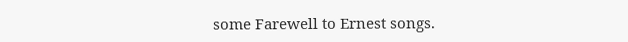some Farewell to Ernest songs.